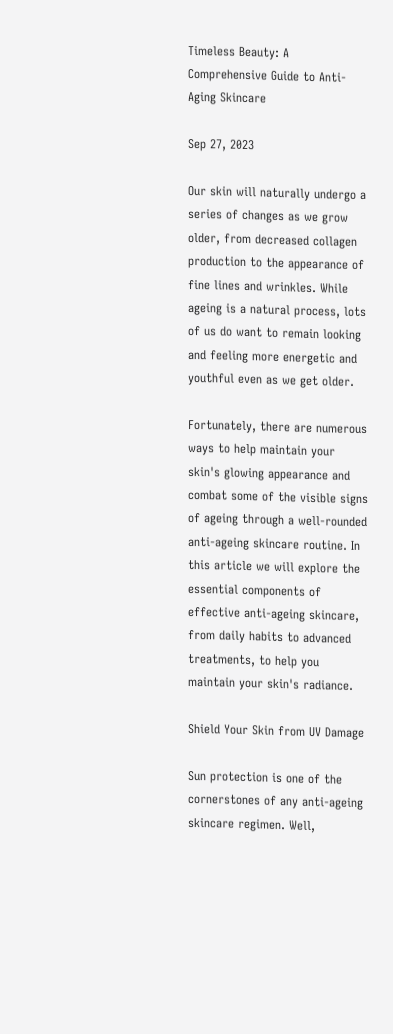Timeless Beauty: A Comprehensive Guide to Anti-Aging Skincare

Sep 27, 2023

Our skin will naturally undergo a series of changes as we grow older, from decreased collagen production to the appearance of fine lines and wrinkles. While ageing is a natural process, lots of us do want to remain looking and feeling more energetic and youthful even as we get older.

Fortunately, there are numerous ways to help maintain your skin's glowing appearance and combat some of the visible signs of ageing through a well-rounded anti-ageing skincare routine. In this article we will explore the essential components of effective anti-ageing skincare, from daily habits to advanced treatments, to help you maintain your skin's radiance.

Shield Your Skin from UV Damage

Sun protection is one of the cornerstones of any anti-ageing skincare regimen. Well,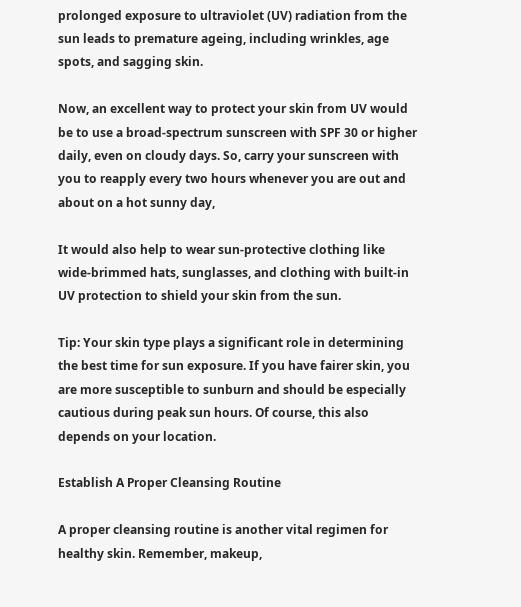prolonged exposure to ultraviolet (UV) radiation from the sun leads to premature ageing, including wrinkles, age spots, and sagging skin.

Now, an excellent way to protect your skin from UV would be to use a broad-spectrum sunscreen with SPF 30 or higher daily, even on cloudy days. So, carry your sunscreen with you to reapply every two hours whenever you are out and about on a hot sunny day,

It would also help to wear sun-protective clothing like wide-brimmed hats, sunglasses, and clothing with built-in UV protection to shield your skin from the sun.

Tip: Your skin type plays a significant role in determining the best time for sun exposure. If you have fairer skin, you are more susceptible to sunburn and should be especially cautious during peak sun hours. Of course, this also depends on your location.

Establish A Proper Cleansing Routine

A proper cleansing routine is another vital regimen for healthy skin. Remember, makeup,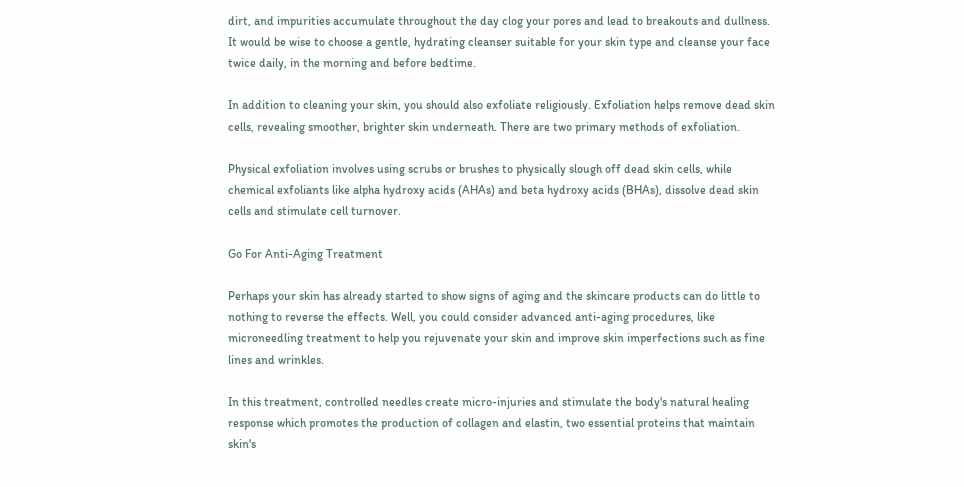dirt, and impurities accumulate throughout the day clog your pores and lead to breakouts and dullness. It would be wise to choose a gentle, hydrating cleanser suitable for your skin type and cleanse your face twice daily, in the morning and before bedtime.

In addition to cleaning your skin, you should also exfoliate religiously. Exfoliation helps remove dead skin cells, revealing smoother, brighter skin underneath. There are two primary methods of exfoliation.

Physical exfoliation involves using scrubs or brushes to physically slough off dead skin cells, while chemical exfoliants like alpha hydroxy acids (AHAs) and beta hydroxy acids (BHAs), dissolve dead skin cells and stimulate cell turnover.

Go For Anti-Aging Treatment

Perhaps your skin has already started to show signs of aging and the skincare products can do little to nothing to reverse the effects. Well, you could consider advanced anti-aging procedures, like microneedling treatment to help you rejuvenate your skin and improve skin imperfections such as fine lines and wrinkles.

In this treatment, controlled needles create micro-injuries and stimulate the body's natural healing response which promotes the production of collagen and elastin, two essential proteins that maintain skin's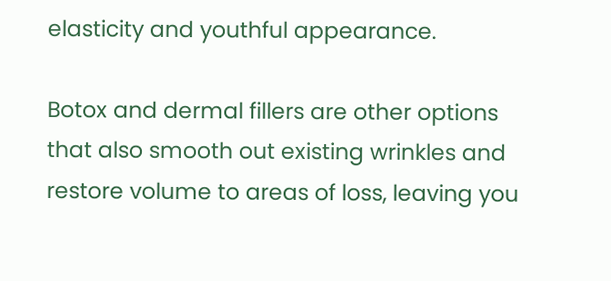elasticity and youthful appearance.

Botox and dermal fillers are other options that also smooth out existing wrinkles and restore volume to areas of loss, leaving you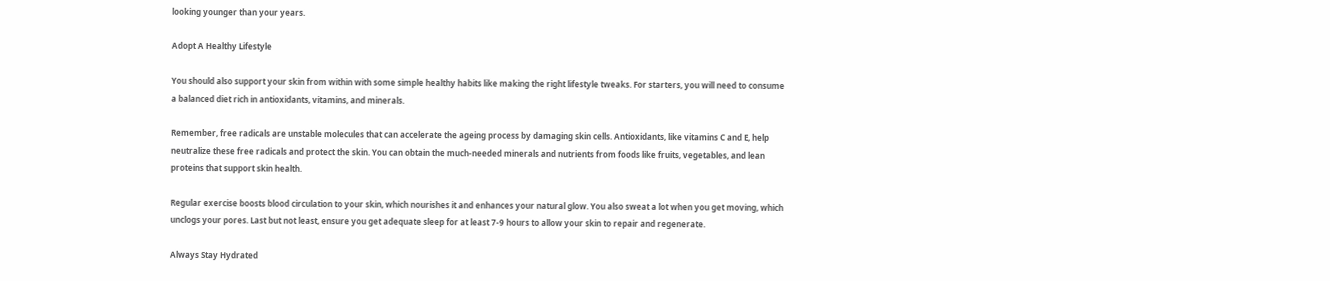looking younger than your years.

Adopt A Healthy Lifestyle

You should also support your skin from within with some simple healthy habits like making the right lifestyle tweaks. For starters, you will need to consume a balanced diet rich in antioxidants, vitamins, and minerals.

Remember, free radicals are unstable molecules that can accelerate the ageing process by damaging skin cells. Antioxidants, like vitamins C and E, help neutralize these free radicals and protect the skin. You can obtain the much-needed minerals and nutrients from foods like fruits, vegetables, and lean proteins that support skin health.

Regular exercise boosts blood circulation to your skin, which nourishes it and enhances your natural glow. You also sweat a lot when you get moving, which unclogs your pores. Last but not least, ensure you get adequate sleep for at least 7-9 hours to allow your skin to repair and regenerate.

Always Stay Hydrated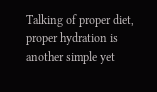Talking of proper diet, proper hydration is another simple yet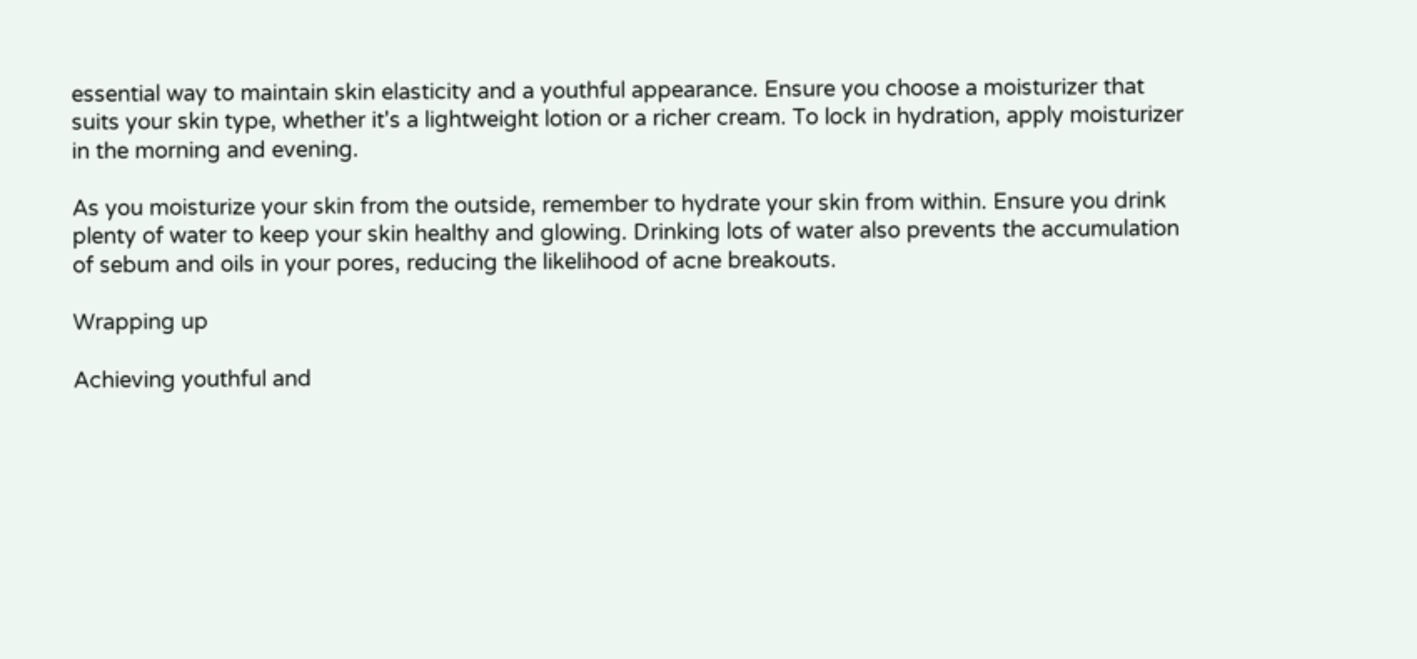essential way to maintain skin elasticity and a youthful appearance. Ensure you choose a moisturizer that suits your skin type, whether it's a lightweight lotion or a richer cream. To lock in hydration, apply moisturizer in the morning and evening.

As you moisturize your skin from the outside, remember to hydrate your skin from within. Ensure you drink plenty of water to keep your skin healthy and glowing. Drinking lots of water also prevents the accumulation of sebum and oils in your pores, reducing the likelihood of acne breakouts.

Wrapping up

Achieving youthful and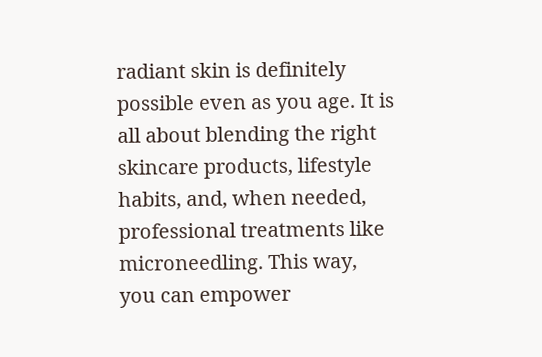radiant skin is definitely possible even as you age. It is all about blending the right skincare products, lifestyle habits, and, when needed, professional treatments like microneedling. This way,  you can empower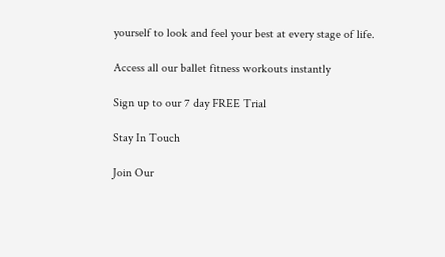yourself to look and feel your best at every stage of life.

Access all our ballet fitness workouts instantly

Sign up to our 7 day FREE Trial

Stay In Touch

Join Our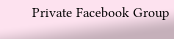Private Facebook Group